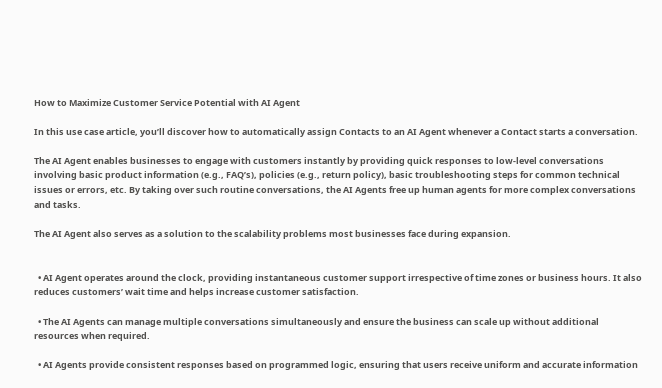How to Maximize Customer Service Potential with AI Agent

In this use case article, you’ll discover how to automatically assign Contacts to an AI Agent whenever a Contact starts a conversation.

The AI Agent enables businesses to engage with customers instantly by providing quick responses to low-level conversations involving basic product information (e.g., FAQ’s), policies (e.g., return policy), basic troubleshooting steps for common technical issues or errors, etc. By taking over such routine conversations, the AI Agents free up human agents for more complex conversations and tasks.

The AI Agent also serves as a solution to the scalability problems most businesses face during expansion.


  • AI Agent operates around the clock, providing instantaneous customer support irrespective of time zones or business hours. It also reduces customers’ wait time and helps increase customer satisfaction.

  • The AI Agents can manage multiple conversations simultaneously and ensure the business can scale up without additional resources when required.

  • AI Agents provide consistent responses based on programmed logic, ensuring that users receive uniform and accurate information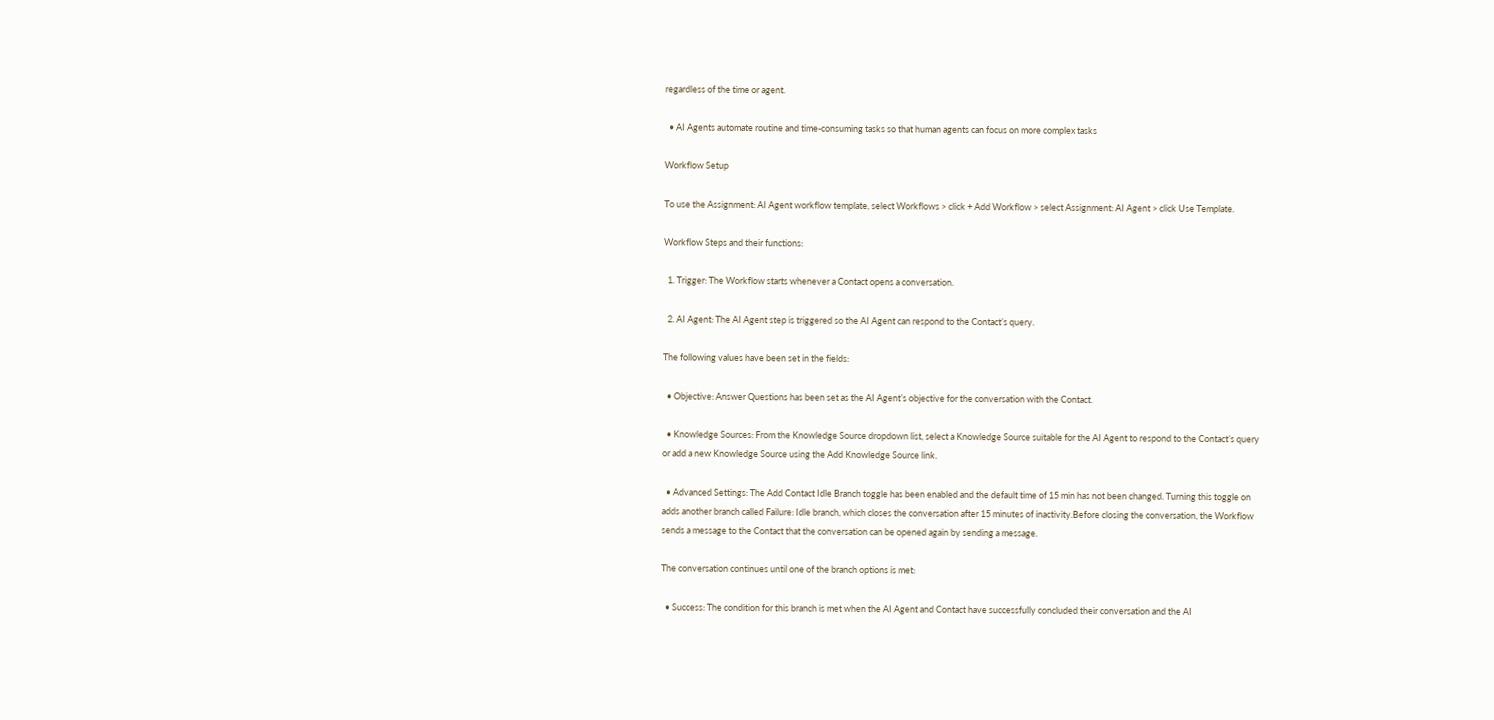regardless of the time or agent.

  • AI Agents automate routine and time-consuming tasks so that human agents can focus on more complex tasks

Workflow Setup

To use the Assignment: AI Agent workflow template, select Workflows > click + Add Workflow > select Assignment: AI Agent > click Use Template.

Workflow Steps and their functions:

  1. Trigger: The Workflow starts whenever a Contact opens a conversation.

  2. AI Agent: The AI Agent step is triggered so the AI Agent can respond to the Contact’s query.

The following values have been set in the fields:

  • Objective: Answer Questions has been set as the AI Agent’s objective for the conversation with the Contact.

  • Knowledge Sources: From the Knowledge Source dropdown list, select a Knowledge Source suitable for the AI Agent to respond to the Contact’s query or add a new Knowledge Source using the Add Knowledge Source link.

  • Advanced Settings: The Add Contact Idle Branch toggle has been enabled and the default time of 15 min has not been changed. Turning this toggle on adds another branch called Failure: Idle branch, which closes the conversation after 15 minutes of inactivity.Before closing the conversation, the Workflow sends a message to the Contact that the conversation can be opened again by sending a message.

The conversation continues until one of the branch options is met:

  • Success: The condition for this branch is met when the AI Agent and Contact have successfully concluded their conversation and the AI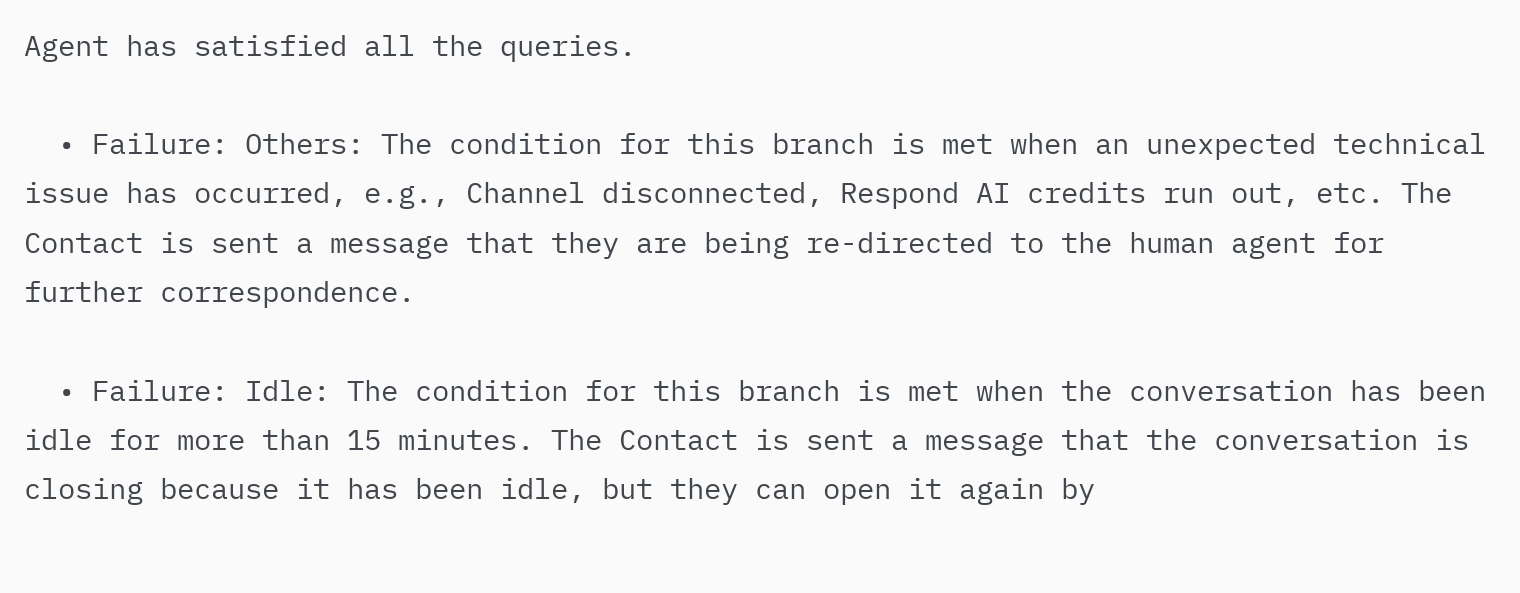Agent has satisfied all the queries.

  • Failure: Others: The condition for this branch is met when an unexpected technical issue has occurred, e.g., Channel disconnected, Respond AI credits run out, etc. The Contact is sent a message that they are being re-directed to the human agent for further correspondence.

  • Failure: Idle: The condition for this branch is met when the conversation has been idle for more than 15 minutes. The Contact is sent a message that the conversation is closing because it has been idle, but they can open it again by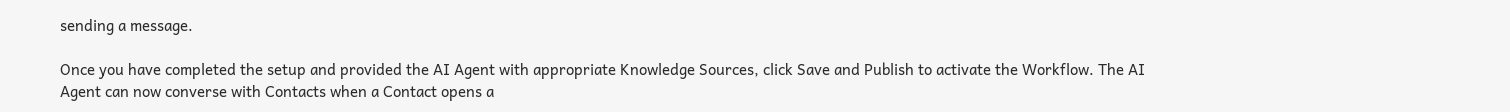sending a message.

Once you have completed the setup and provided the AI Agent with appropriate Knowledge Sources, click Save and Publish to activate the Workflow. The AI Agent can now converse with Contacts when a Contact opens a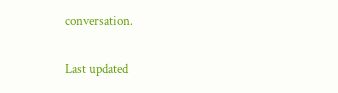conversation.

Last updated